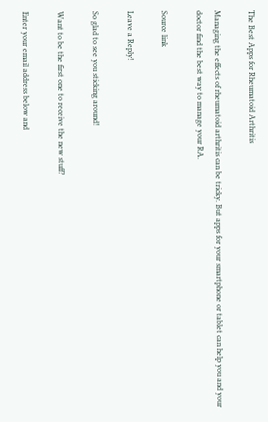The Best Apps for Rheumatoid Arthritis

Managing the effects of rheumatoid arthritis can be tricky. But apps for your smartphone or tablet can help you and your doctor find the best way to manage your RA.

Source link

Leave a Reply!

So glad to see you sticking around!

Want to be the first one to receive the new stuff?

Enter your email address below and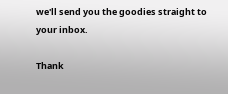we'll send you the goodies straight to your inbox.

Thank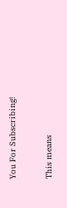You For Subscribing!

This means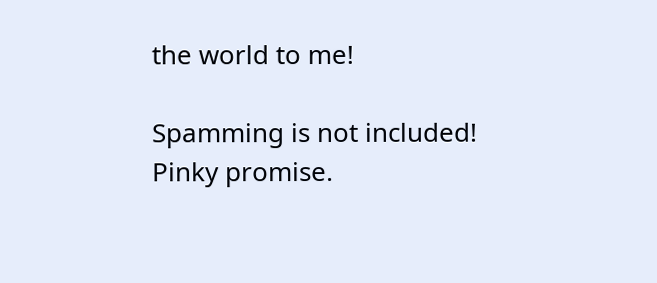the world to me!

Spamming is not included! Pinky promise.